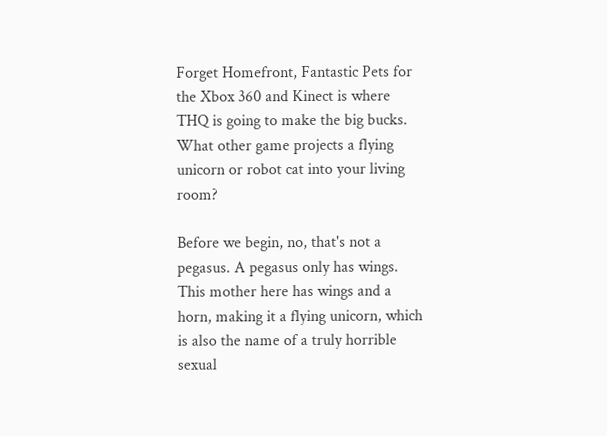Forget Homefront, Fantastic Pets for the Xbox 360 and Kinect is where THQ is going to make the big bucks. What other game projects a flying unicorn or robot cat into your living room?

Before we begin, no, that's not a pegasus. A pegasus only has wings. This mother here has wings and a horn, making it a flying unicorn, which is also the name of a truly horrible sexual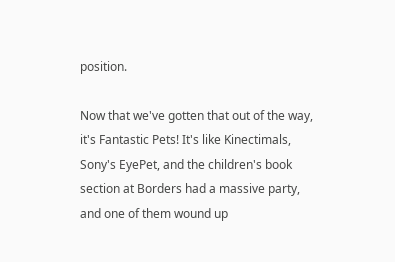position.

Now that we've gotten that out of the way, it's Fantastic Pets! It's like Kinectimals, Sony's EyePet, and the children's book section at Borders had a massive party, and one of them wound up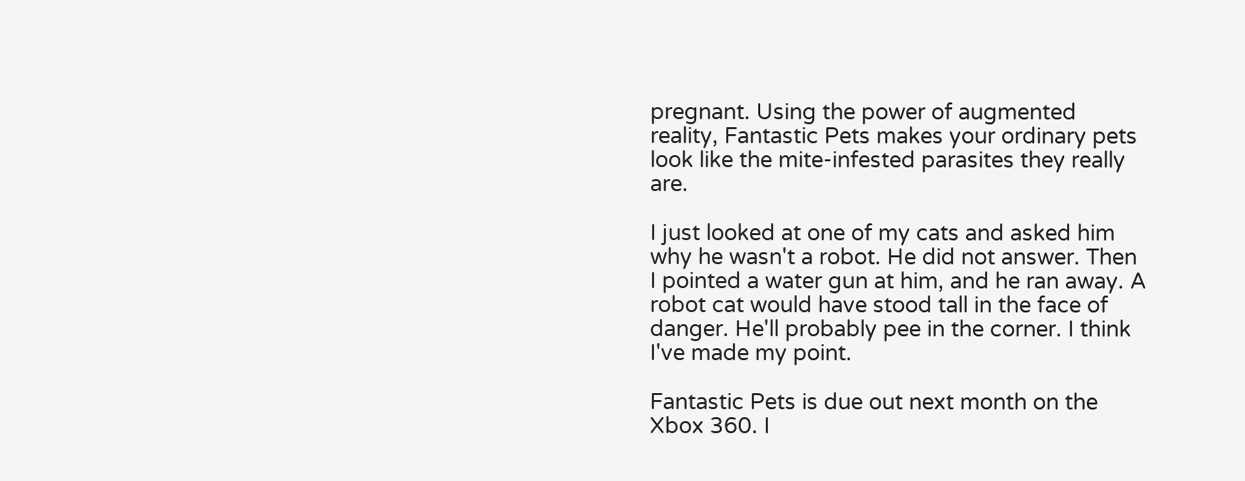pregnant. Using the power of augmented reality, Fantastic Pets makes your ordinary pets look like the mite-infested parasites they really are.

I just looked at one of my cats and asked him why he wasn't a robot. He did not answer. Then I pointed a water gun at him, and he ran away. A robot cat would have stood tall in the face of danger. He'll probably pee in the corner. I think I've made my point.

Fantastic Pets is due out next month on the Xbox 360. I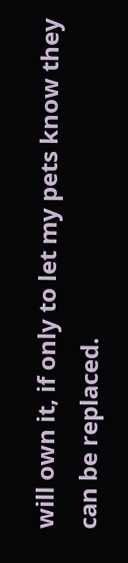will own it, if only to let my pets know they can be replaced.